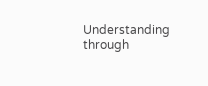Understanding through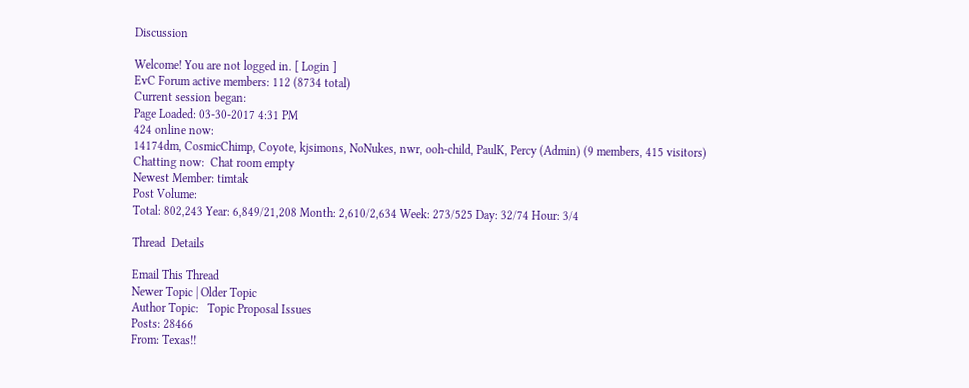Discussion

Welcome! You are not logged in. [ Login ]
EvC Forum active members: 112 (8734 total)
Current session began:
Page Loaded: 03-30-2017 4:31 PM
424 online now:
14174dm, CosmicChimp, Coyote, kjsimons, NoNukes, nwr, ooh-child, PaulK, Percy (Admin) (9 members, 415 visitors)
Chatting now:  Chat room empty
Newest Member: timtak
Post Volume:
Total: 802,243 Year: 6,849/21,208 Month: 2,610/2,634 Week: 273/525 Day: 32/74 Hour: 3/4

Thread  Details

Email This Thread
Newer Topic | Older Topic
Author Topic:   Topic Proposal Issues
Posts: 28466
From: Texas!!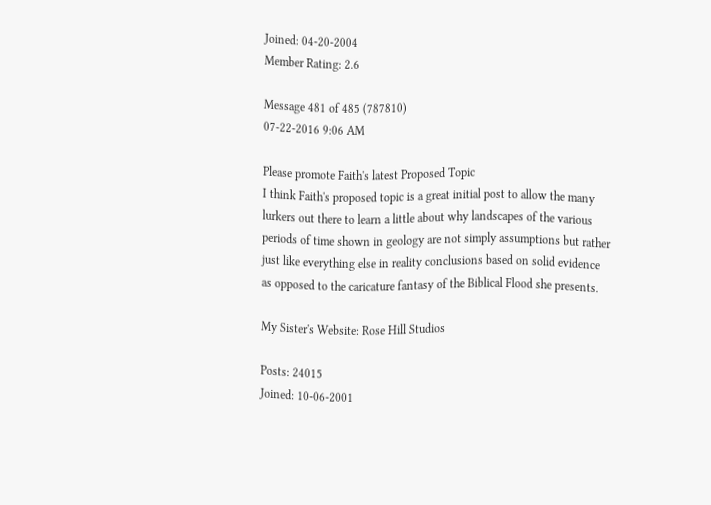Joined: 04-20-2004
Member Rating: 2.6

Message 481 of 485 (787810)
07-22-2016 9:06 AM

Please promote Faith's latest Proposed Topic
I think Faith's proposed topic is a great initial post to allow the many lurkers out there to learn a little about why landscapes of the various periods of time shown in geology are not simply assumptions but rather just like everything else in reality conclusions based on solid evidence as opposed to the caricature fantasy of the Biblical Flood she presents.

My Sister's Website: Rose Hill Studios

Posts: 24015
Joined: 10-06-2001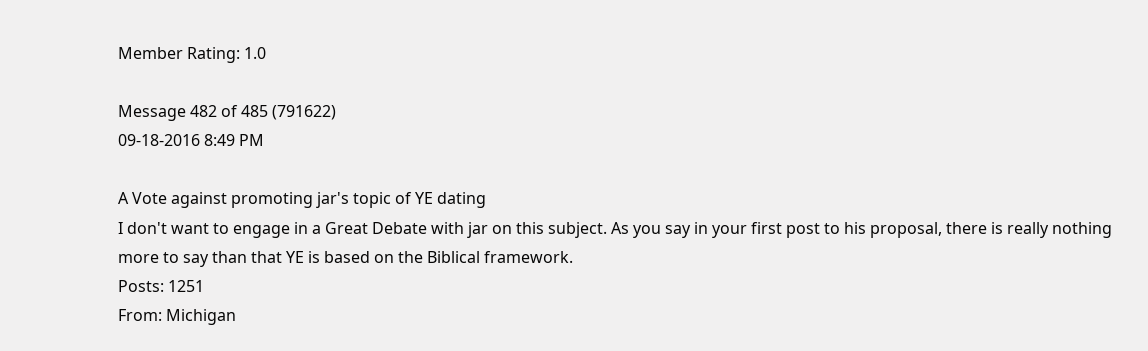Member Rating: 1.0

Message 482 of 485 (791622)
09-18-2016 8:49 PM

A Vote against promoting jar's topic of YE dating
I don't want to engage in a Great Debate with jar on this subject. As you say in your first post to his proposal, there is really nothing more to say than that YE is based on the Biblical framework.
Posts: 1251
From: Michigan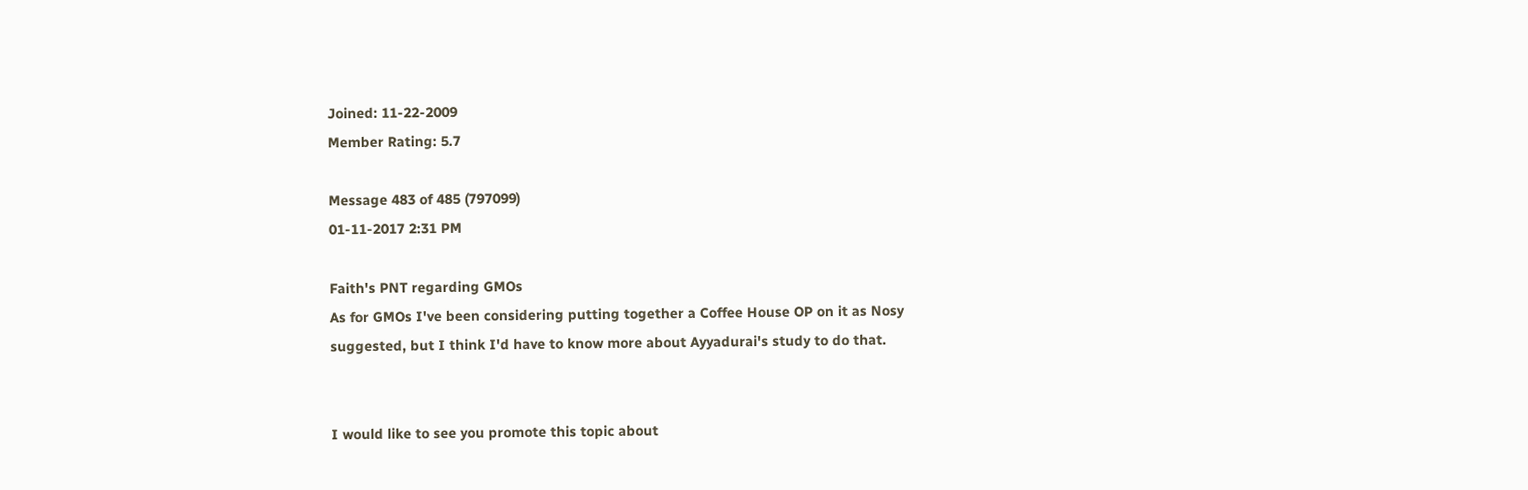Joined: 11-22-2009
Member Rating: 5.7

Message 483 of 485 (797099)
01-11-2017 2:31 PM

Faith's PNT regarding GMOs
As for GMOs I've been considering putting together a Coffee House OP on it as Nosy suggested, but I think I'd have to know more about Ayyadurai's study to do that.


I would like to see you promote this topic about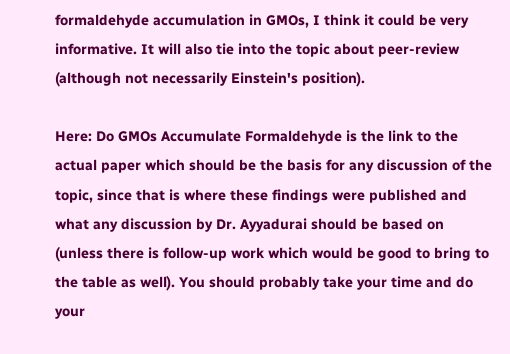formaldehyde accumulation in GMOs, I think it could be very informative. It will also tie into the topic about peer-review (although not necessarily Einstein's position).

Here: Do GMOs Accumulate Formaldehyde is the link to the actual paper which should be the basis for any discussion of the topic, since that is where these findings were published and what any discussion by Dr. Ayyadurai should be based on (unless there is follow-up work which would be good to bring to the table as well). You should probably take your time and do your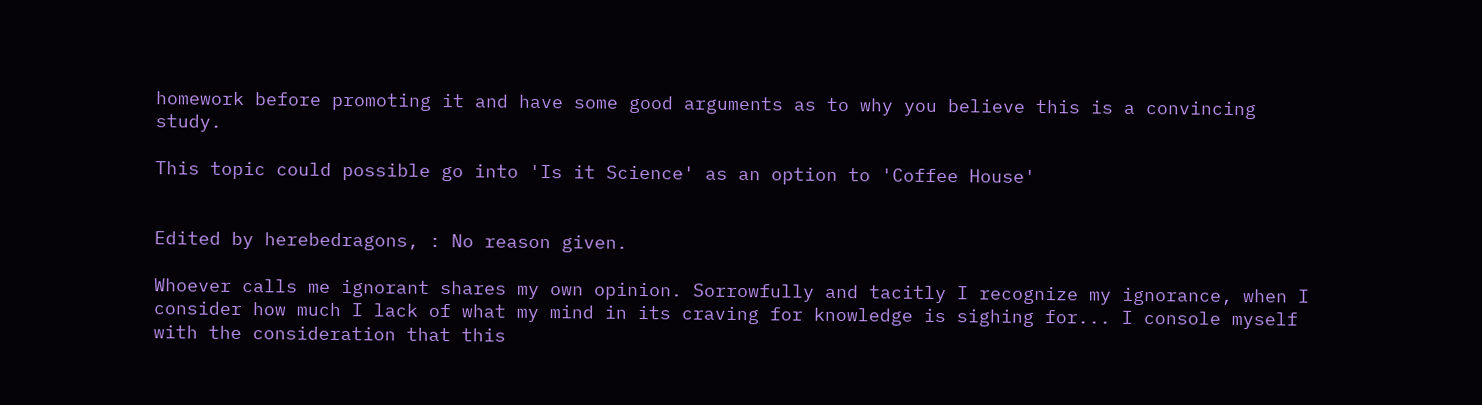homework before promoting it and have some good arguments as to why you believe this is a convincing study.

This topic could possible go into 'Is it Science' as an option to 'Coffee House'


Edited by herebedragons, : No reason given.

Whoever calls me ignorant shares my own opinion. Sorrowfully and tacitly I recognize my ignorance, when I consider how much I lack of what my mind in its craving for knowledge is sighing for... I console myself with the consideration that this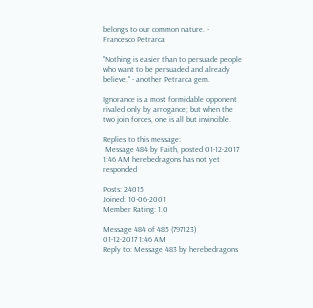belongs to our common nature. - Francesco Petrarca

"Nothing is easier than to persuade people who want to be persuaded and already believe." - another Petrarca gem.

Ignorance is a most formidable opponent rivaled only by arrogance; but when the two join forces, one is all but invincible.

Replies to this message:
 Message 484 by Faith, posted 01-12-2017 1:46 AM herebedragons has not yet responded

Posts: 24015
Joined: 10-06-2001
Member Rating: 1.0

Message 484 of 485 (797123)
01-12-2017 1:46 AM
Reply to: Message 483 by herebedragons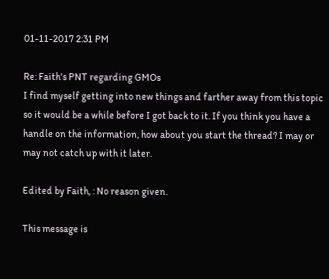01-11-2017 2:31 PM

Re: Faith's PNT regarding GMOs
I find myself getting into new things and farther away from this topic so it would be a while before I got back to it. If you think you have a handle on the information, how about you start the thread? I may or may not catch up with it later.

Edited by Faith, : No reason given.

This message is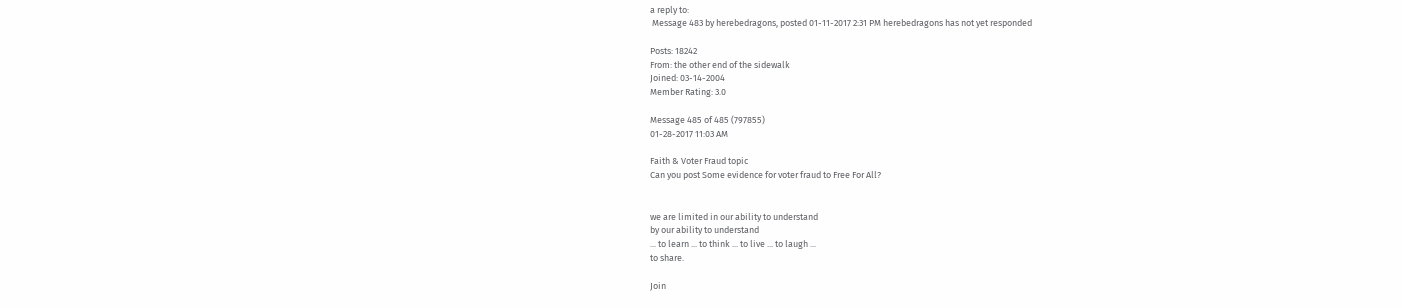a reply to:
 Message 483 by herebedragons, posted 01-11-2017 2:31 PM herebedragons has not yet responded

Posts: 18242
From: the other end of the sidewalk
Joined: 03-14-2004
Member Rating: 3.0

Message 485 of 485 (797855)
01-28-2017 11:03 AM

Faith & Voter Fraud topic
Can you post Some evidence for voter fraud to Free For All?


we are limited in our ability to understand
by our ability to understand
... to learn ... to think ... to live ... to laugh ...
to share.

Join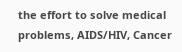the effort to solve medical problems, AIDS/HIV, Cancer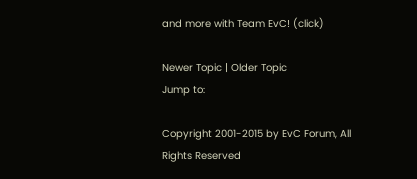and more with Team EvC! (click)

Newer Topic | Older Topic
Jump to:

Copyright 2001-2015 by EvC Forum, All Rights Reserved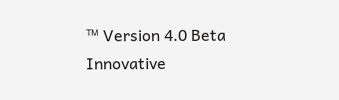™ Version 4.0 Beta
Innovative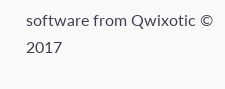software from Qwixotic © 2017